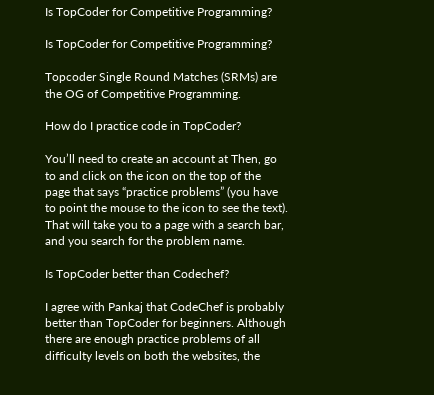Is TopCoder for Competitive Programming?

Is TopCoder for Competitive Programming?

Topcoder Single Round Matches (SRMs) are the OG of Competitive Programming.

How do I practice code in TopCoder?

You’ll need to create an account at Then, go to and click on the icon on the top of the page that says “practice problems” (you have to point the mouse to the icon to see the text). That will take you to a page with a search bar, and you search for the problem name.

Is TopCoder better than Codechef?

I agree with Pankaj that CodeChef is probably better than TopCoder for beginners. Although there are enough practice problems of all difficulty levels on both the websites, the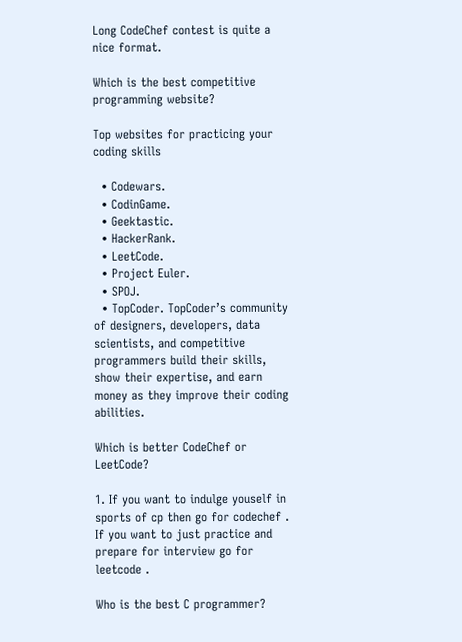Long CodeChef contest is quite a nice format.

Which is the best competitive programming website?

Top websites for practicing your coding skills

  • Codewars.
  • CodinGame.
  • Geektastic.
  • HackerRank.
  • LeetCode.
  • Project Euler.
  • SPOJ.
  • TopCoder. TopCoder’s community of designers, developers, data scientists, and competitive programmers build their skills, show their expertise, and earn money as they improve their coding abilities.

Which is better CodeChef or LeetCode?

1. If you want to indulge youself in sports of cp then go for codechef . If you want to just practice and prepare for interview go for leetcode .

Who is the best C programmer?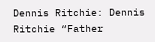Dennis Ritchie: Dennis Ritchie “Father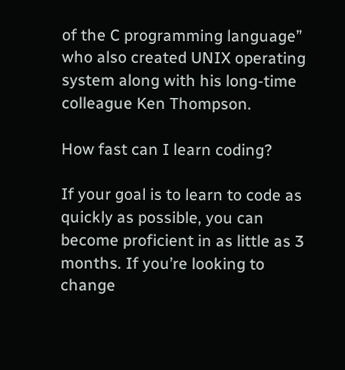of the C programming language” who also created UNIX operating system along with his long-time colleague Ken Thompson.

How fast can I learn coding?

If your goal is to learn to code as quickly as possible, you can become proficient in as little as 3 months. If you’re looking to change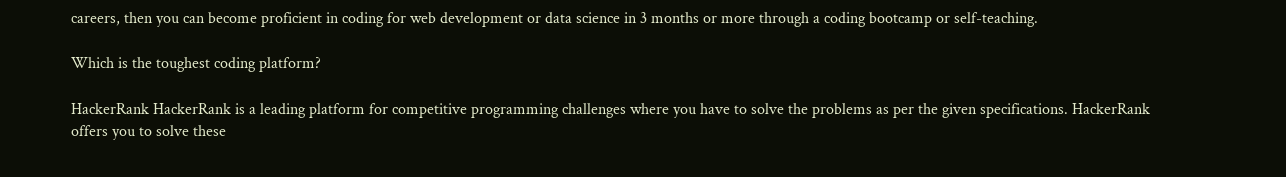careers, then you can become proficient in coding for web development or data science in 3 months or more through a coding bootcamp or self-teaching.

Which is the toughest coding platform?

HackerRank HackerRank is a leading platform for competitive programming challenges where you have to solve the problems as per the given specifications. HackerRank offers you to solve these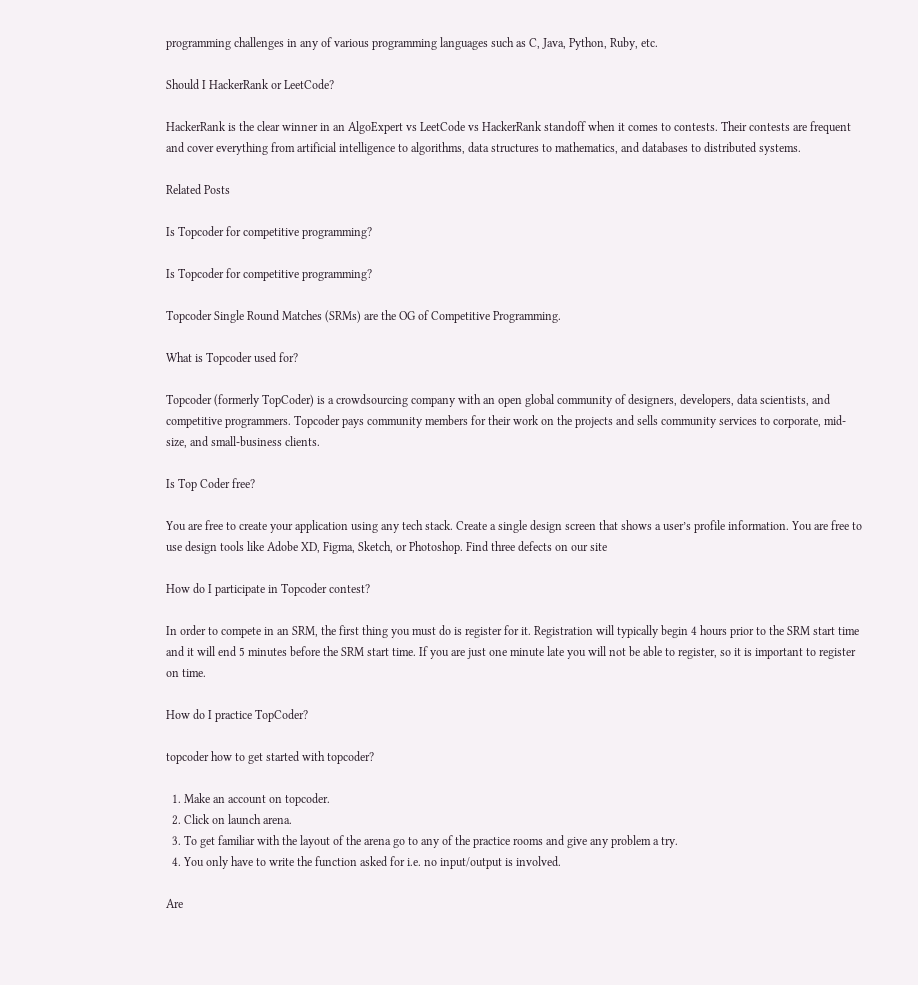programming challenges in any of various programming languages such as C, Java, Python, Ruby, etc.

Should I HackerRank or LeetCode?

HackerRank is the clear winner in an AlgoExpert vs LeetCode vs HackerRank standoff when it comes to contests. Their contests are frequent and cover everything from artificial intelligence to algorithms, data structures to mathematics, and databases to distributed systems.

Related Posts

Is Topcoder for competitive programming?

Is Topcoder for competitive programming?

Topcoder Single Round Matches (SRMs) are the OG of Competitive Programming.

What is Topcoder used for?

Topcoder (formerly TopCoder) is a crowdsourcing company with an open global community of designers, developers, data scientists, and competitive programmers. Topcoder pays community members for their work on the projects and sells community services to corporate, mid-size, and small-business clients.

Is Top Coder free?

You are free to create your application using any tech stack. Create a single design screen that shows a user’s profile information. You are free to use design tools like Adobe XD, Figma, Sketch, or Photoshop. Find three defects on our site

How do I participate in Topcoder contest?

In order to compete in an SRM, the first thing you must do is register for it. Registration will typically begin 4 hours prior to the SRM start time and it will end 5 minutes before the SRM start time. If you are just one minute late you will not be able to register, so it is important to register on time.

How do I practice TopCoder?

topcoder how to get started with topcoder?

  1. Make an account on topcoder.
  2. Click on launch arena.
  3. To get familiar with the layout of the arena go to any of the practice rooms and give any problem a try.
  4. You only have to write the function asked for i.e. no input/output is involved.

Are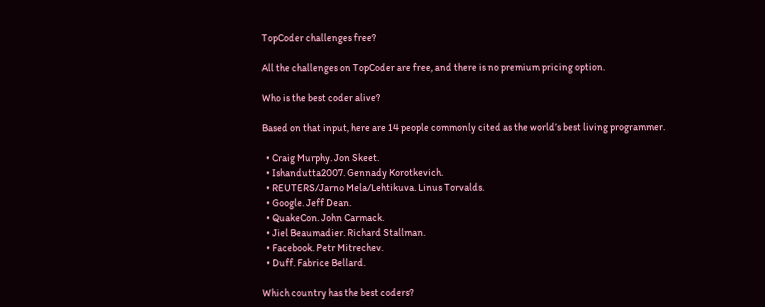TopCoder challenges free?

All the challenges on TopCoder are free, and there is no premium pricing option.

Who is the best coder alive?

Based on that input, here are 14 people commonly cited as the world’s best living programmer.

  • Craig Murphy. Jon Skeet.
  • Ishandutta2007. Gennady Korotkevich.
  • REUTERS/Jarno Mela/Lehtikuva. Linus Torvalds.
  • Google. Jeff Dean.
  • QuakeCon. John Carmack.
  • Jiel Beaumadier. Richard Stallman.
  • Facebook. Petr Mitrechev.
  • Duff. Fabrice Bellard.

Which country has the best coders?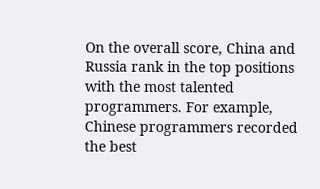On the overall score, China and Russia rank in the top positions with the most talented programmers. For example, Chinese programmers recorded the best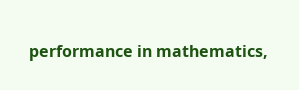performance in mathematics,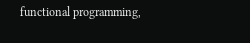functional programming,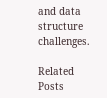and data structure challenges.

Related Posts